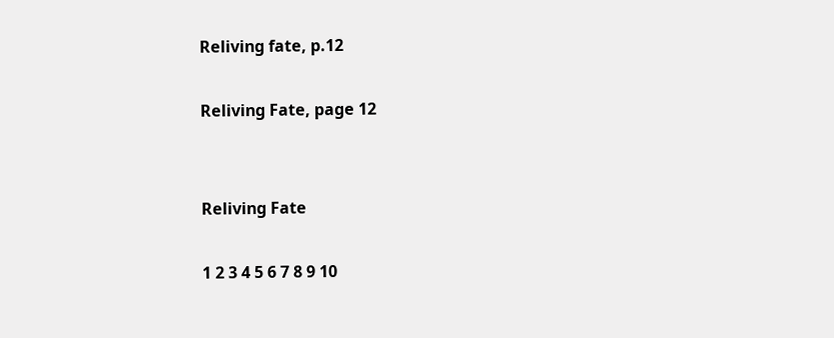Reliving fate, p.12

Reliving Fate, page 12


Reliving Fate

1 2 3 4 5 6 7 8 9 10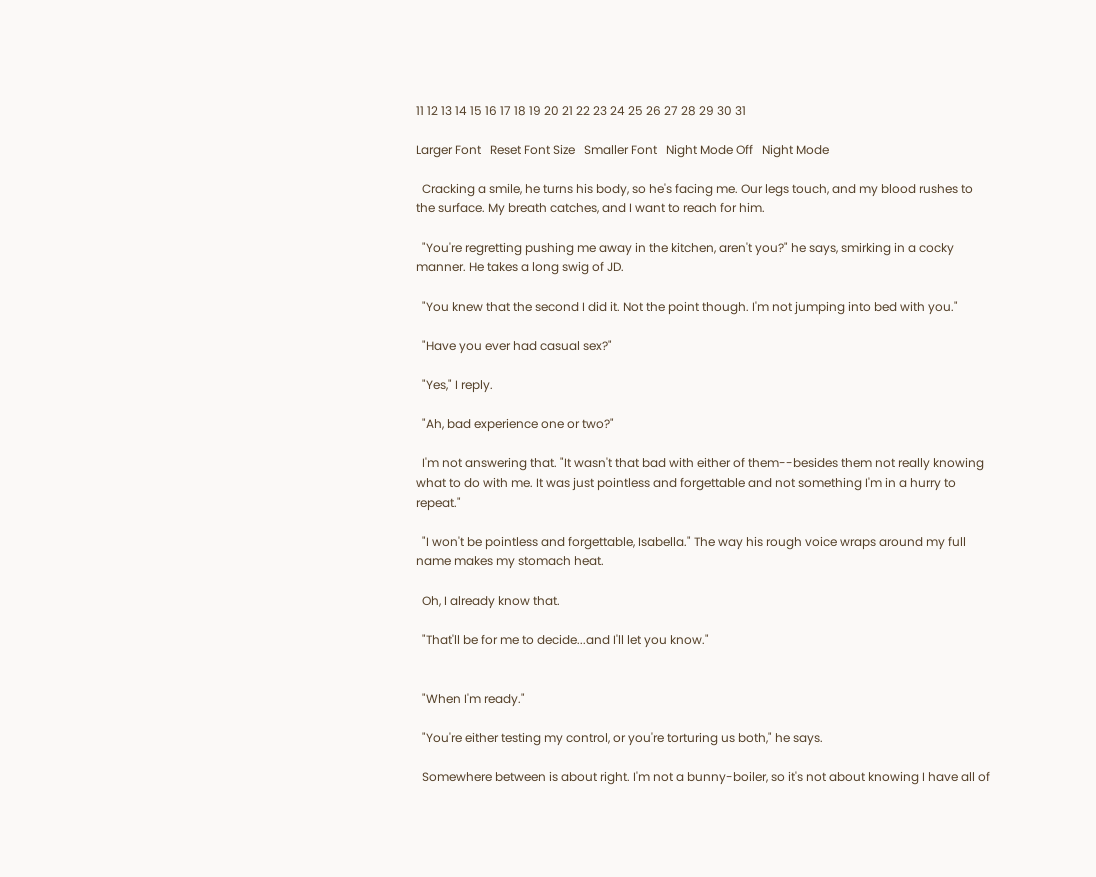11 12 13 14 15 16 17 18 19 20 21 22 23 24 25 26 27 28 29 30 31

Larger Font   Reset Font Size   Smaller Font   Night Mode Off   Night Mode

  Cracking a smile, he turns his body, so he's facing me. Our legs touch, and my blood rushes to the surface. My breath catches, and I want to reach for him.

  "You're regretting pushing me away in the kitchen, aren't you?" he says, smirking in a cocky manner. He takes a long swig of JD.

  "You knew that the second I did it. Not the point though. I'm not jumping into bed with you."

  "Have you ever had casual sex?"

  "Yes," I reply.

  "Ah, bad experience one or two?"

  I'm not answering that. "It wasn't that bad with either of them--besides them not really knowing what to do with me. It was just pointless and forgettable and not something I'm in a hurry to repeat."

  "I won't be pointless and forgettable, Isabella." The way his rough voice wraps around my full name makes my stomach heat.

  Oh, I already know that.

  "That'll be for me to decide...and I'll let you know."


  "When I'm ready."

  "You're either testing my control, or you're torturing us both," he says.

  Somewhere between is about right. I'm not a bunny-boiler, so it's not about knowing I have all of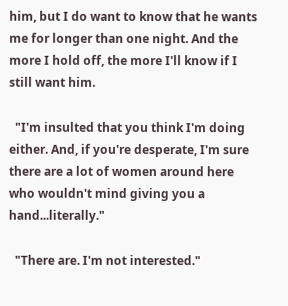him, but I do want to know that he wants me for longer than one night. And the more I hold off, the more I'll know if I still want him.

  "I'm insulted that you think I'm doing either. And, if you're desperate, I'm sure there are a lot of women around here who wouldn't mind giving you a hand...literally."

  "There are. I'm not interested."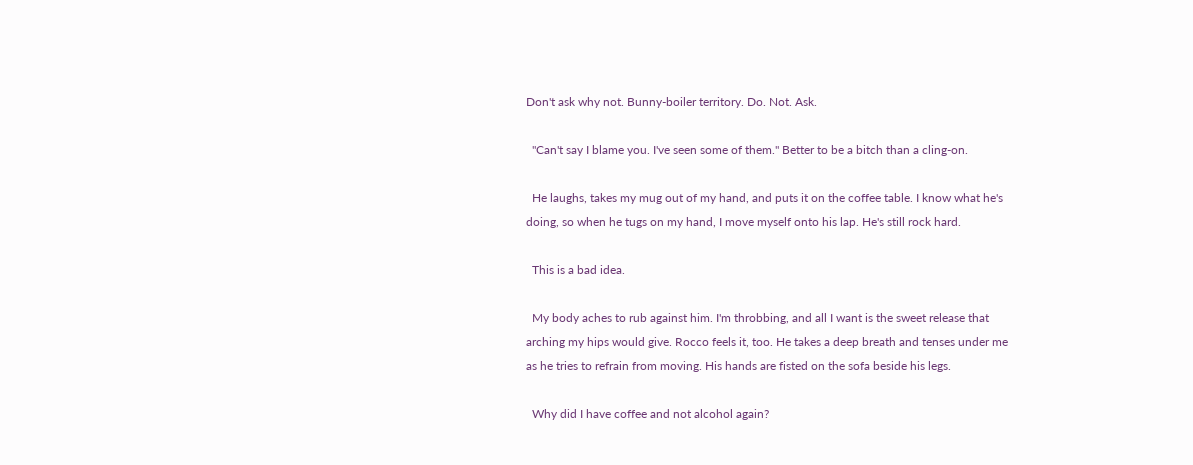Don't ask why not. Bunny-boiler territory. Do. Not. Ask.

  "Can't say I blame you. I've seen some of them." Better to be a bitch than a cling-on.

  He laughs, takes my mug out of my hand, and puts it on the coffee table. I know what he's doing, so when he tugs on my hand, I move myself onto his lap. He's still rock hard.

  This is a bad idea.

  My body aches to rub against him. I'm throbbing, and all I want is the sweet release that arching my hips would give. Rocco feels it, too. He takes a deep breath and tenses under me as he tries to refrain from moving. His hands are fisted on the sofa beside his legs.

  Why did I have coffee and not alcohol again?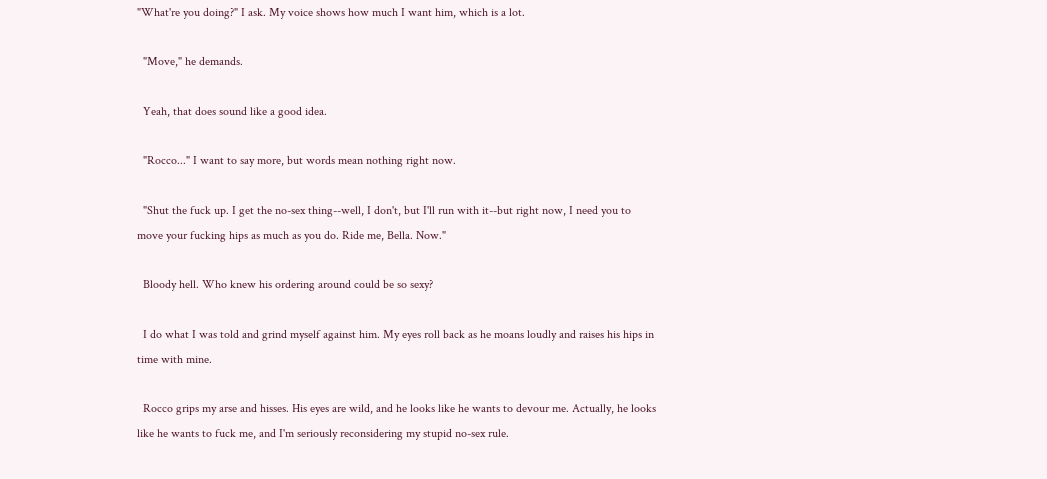"What're you doing?" I ask. My voice shows how much I want him, which is a lot.

  "Move," he demands.

  Yeah, that does sound like a good idea.

  "Rocco..." I want to say more, but words mean nothing right now.

  "Shut the fuck up. I get the no-sex thing--well, I don't, but I'll run with it--but right now, I need you to move your fucking hips as much as you do. Ride me, Bella. Now."

  Bloody hell. Who knew his ordering around could be so sexy?

  I do what I was told and grind myself against him. My eyes roll back as he moans loudly and raises his hips in time with mine.

  Rocco grips my arse and hisses. His eyes are wild, and he looks like he wants to devour me. Actually, he looks like he wants to fuck me, and I'm seriously reconsidering my stupid no-sex rule.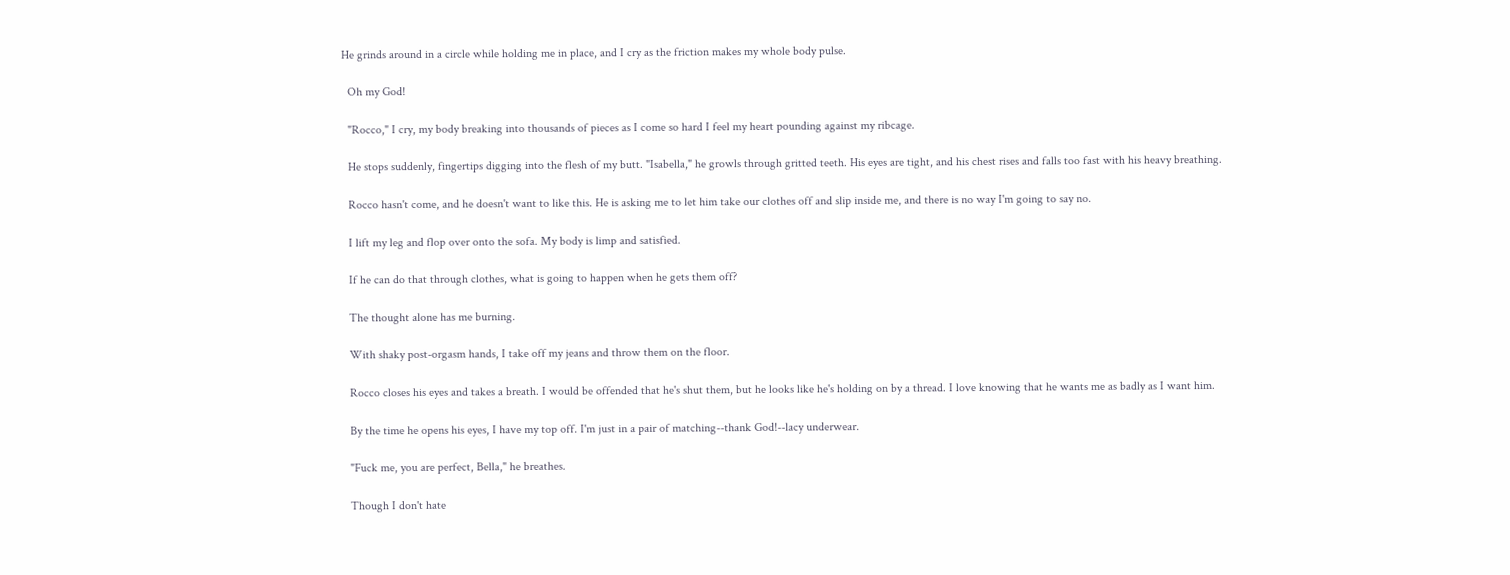He grinds around in a circle while holding me in place, and I cry as the friction makes my whole body pulse.

  Oh my God!

  "Rocco," I cry, my body breaking into thousands of pieces as I come so hard I feel my heart pounding against my ribcage.

  He stops suddenly, fingertips digging into the flesh of my butt. "Isabella," he growls through gritted teeth. His eyes are tight, and his chest rises and falls too fast with his heavy breathing.

  Rocco hasn't come, and he doesn't want to like this. He is asking me to let him take our clothes off and slip inside me, and there is no way I'm going to say no.

  I lift my leg and flop over onto the sofa. My body is limp and satisfied.

  If he can do that through clothes, what is going to happen when he gets them off?

  The thought alone has me burning.

  With shaky post-orgasm hands, I take off my jeans and throw them on the floor.

  Rocco closes his eyes and takes a breath. I would be offended that he's shut them, but he looks like he's holding on by a thread. I love knowing that he wants me as badly as I want him.

  By the time he opens his eyes, I have my top off. I'm just in a pair of matching--thank God!--lacy underwear.

  "Fuck me, you are perfect, Bella," he breathes.

  Though I don't hate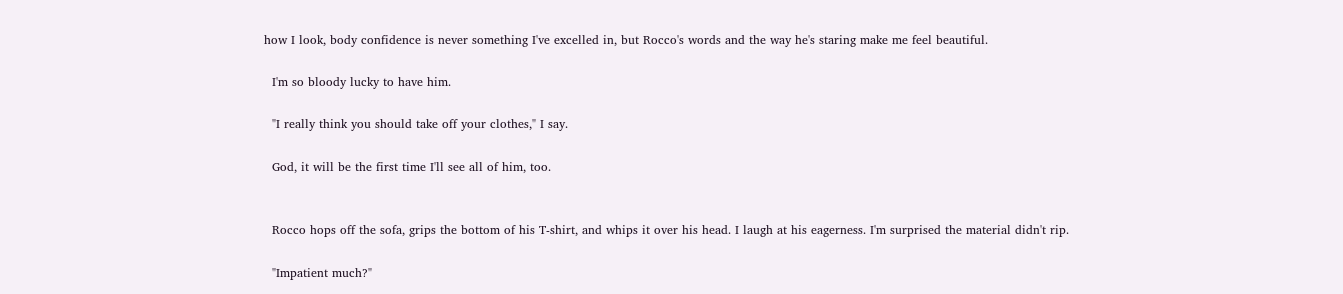how I look, body confidence is never something I've excelled in, but Rocco's words and the way he's staring make me feel beautiful.

  I'm so bloody lucky to have him.

  "I really think you should take off your clothes," I say.

  God, it will be the first time I'll see all of him, too.


  Rocco hops off the sofa, grips the bottom of his T-shirt, and whips it over his head. I laugh at his eagerness. I'm surprised the material didn't rip.

  "Impatient much?"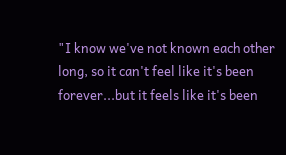"I know we've not known each other long, so it can't feel like it's been forever...but it feels like it's been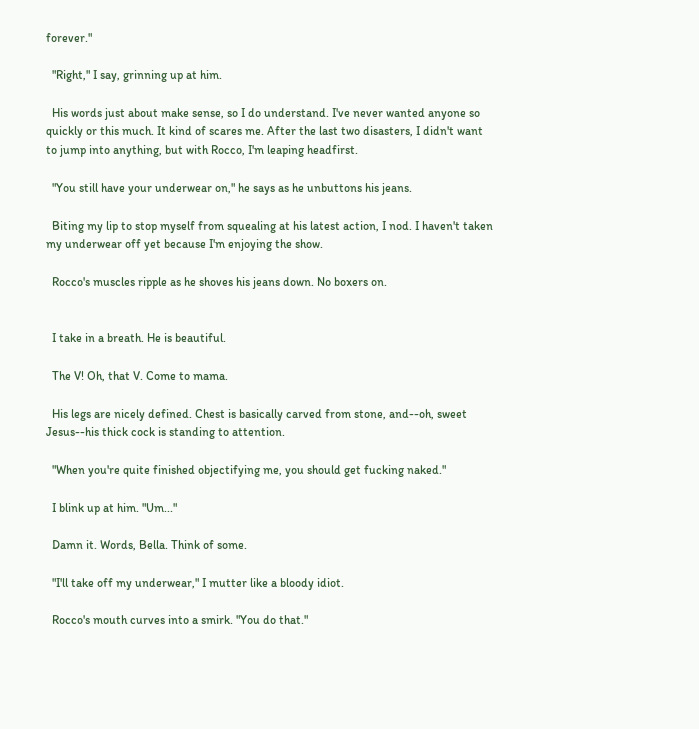forever."

  "Right," I say, grinning up at him.

  His words just about make sense, so I do understand. I've never wanted anyone so quickly or this much. It kind of scares me. After the last two disasters, I didn't want to jump into anything, but with Rocco, I'm leaping headfirst.

  "You still have your underwear on," he says as he unbuttons his jeans.

  Biting my lip to stop myself from squealing at his latest action, I nod. I haven't taken my underwear off yet because I'm enjoying the show.

  Rocco's muscles ripple as he shoves his jeans down. No boxers on.


  I take in a breath. He is beautiful.

  The V! Oh, that V. Come to mama.

  His legs are nicely defined. Chest is basically carved from stone, and--oh, sweet Jesus--his thick cock is standing to attention.

  "When you're quite finished objectifying me, you should get fucking naked."

  I blink up at him. "Um..."

  Damn it. Words, Bella. Think of some.

  "I'll take off my underwear," I mutter like a bloody idiot.

  Rocco's mouth curves into a smirk. "You do that."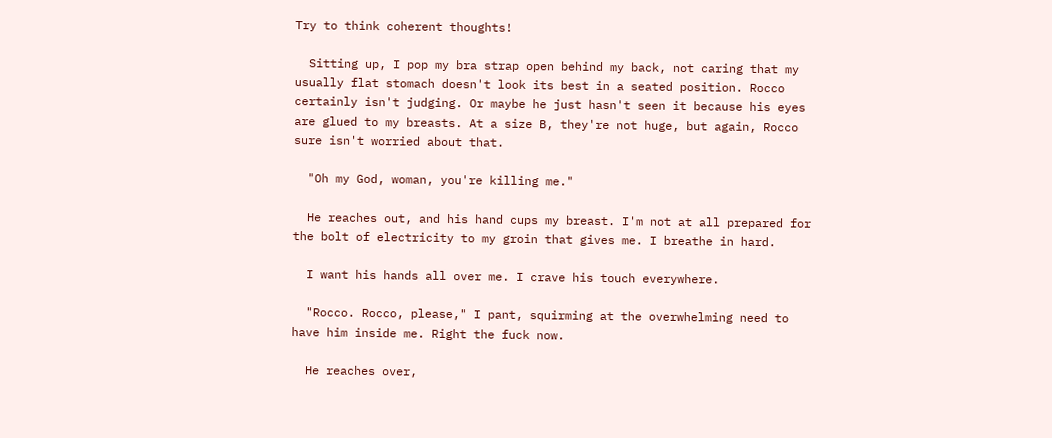Try to think coherent thoughts!

  Sitting up, I pop my bra strap open behind my back, not caring that my usually flat stomach doesn't look its best in a seated position. Rocco certainly isn't judging. Or maybe he just hasn't seen it because his eyes are glued to my breasts. At a size B, they're not huge, but again, Rocco sure isn't worried about that.

  "Oh my God, woman, you're killing me."

  He reaches out, and his hand cups my breast. I'm not at all prepared for the bolt of electricity to my groin that gives me. I breathe in hard.

  I want his hands all over me. I crave his touch everywhere.

  "Rocco. Rocco, please," I pant, squirming at the overwhelming need to have him inside me. Right the fuck now.

  He reaches over,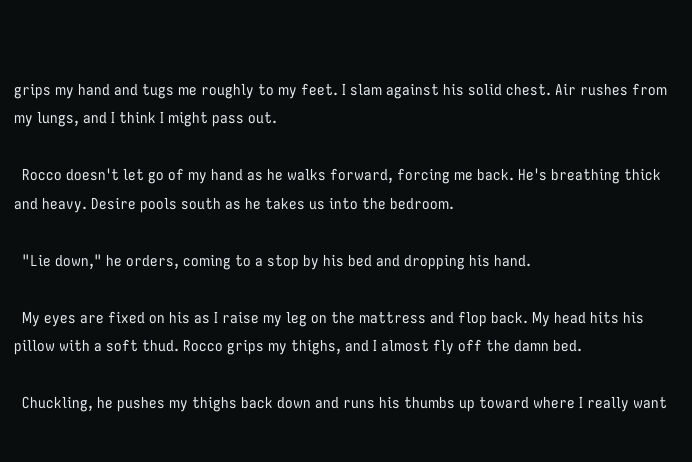grips my hand and tugs me roughly to my feet. I slam against his solid chest. Air rushes from my lungs, and I think I might pass out.

  Rocco doesn't let go of my hand as he walks forward, forcing me back. He's breathing thick and heavy. Desire pools south as he takes us into the bedroom.

  "Lie down," he orders, coming to a stop by his bed and dropping his hand.

  My eyes are fixed on his as I raise my leg on the mattress and flop back. My head hits his pillow with a soft thud. Rocco grips my thighs, and I almost fly off the damn bed.

  Chuckling, he pushes my thighs back down and runs his thumbs up toward where I really want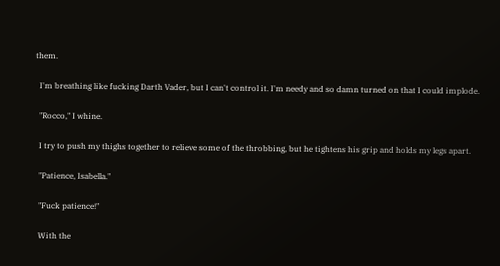them.

  I'm breathing like fucking Darth Vader, but I can't control it. I'm needy and so damn turned on that I could implode.

  "Rocco," I whine.

  I try to push my thighs together to relieve some of the throbbing, but he tightens his grip and holds my legs apart.

  "Patience, Isabella."

  "Fuck patience!"

  With the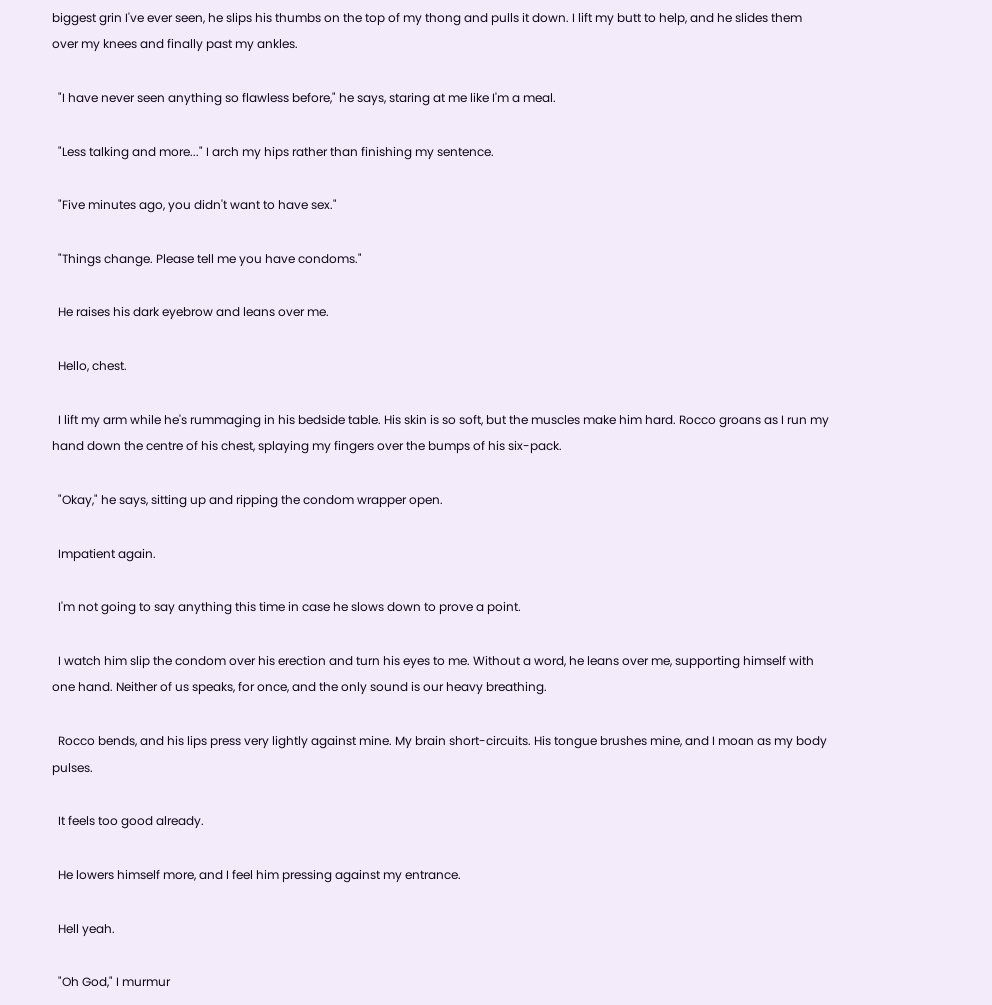biggest grin I've ever seen, he slips his thumbs on the top of my thong and pulls it down. I lift my butt to help, and he slides them over my knees and finally past my ankles.

  "I have never seen anything so flawless before," he says, staring at me like I'm a meal.

  "Less talking and more..." I arch my hips rather than finishing my sentence.

  "Five minutes ago, you didn't want to have sex."

  "Things change. Please tell me you have condoms."

  He raises his dark eyebrow and leans over me.

  Hello, chest.

  I lift my arm while he's rummaging in his bedside table. His skin is so soft, but the muscles make him hard. Rocco groans as I run my hand down the centre of his chest, splaying my fingers over the bumps of his six-pack.

  "Okay," he says, sitting up and ripping the condom wrapper open.

  Impatient again.

  I'm not going to say anything this time in case he slows down to prove a point.

  I watch him slip the condom over his erection and turn his eyes to me. Without a word, he leans over me, supporting himself with one hand. Neither of us speaks, for once, and the only sound is our heavy breathing.

  Rocco bends, and his lips press very lightly against mine. My brain short-circuits. His tongue brushes mine, and I moan as my body pulses.

  It feels too good already.

  He lowers himself more, and I feel him pressing against my entrance.

  Hell yeah.

  "Oh God," I murmur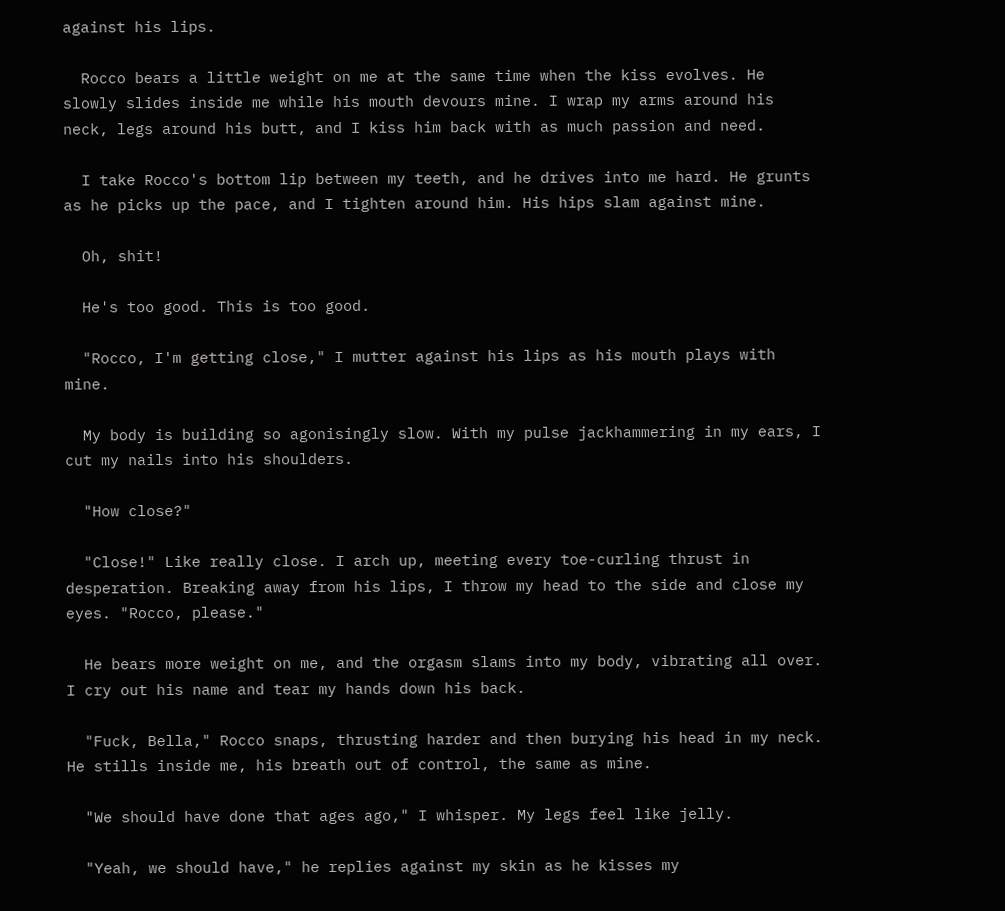against his lips.

  Rocco bears a little weight on me at the same time when the kiss evolves. He slowly slides inside me while his mouth devours mine. I wrap my arms around his neck, legs around his butt, and I kiss him back with as much passion and need.

  I take Rocco's bottom lip between my teeth, and he drives into me hard. He grunts as he picks up the pace, and I tighten around him. His hips slam against mine.

  Oh, shit!

  He's too good. This is too good.

  "Rocco, I'm getting close," I mutter against his lips as his mouth plays with mine.

  My body is building so agonisingly slow. With my pulse jackhammering in my ears, I cut my nails into his shoulders.

  "How close?"

  "Close!" Like really close. I arch up, meeting every toe-curling thrust in desperation. Breaking away from his lips, I throw my head to the side and close my eyes. "Rocco, please."

  He bears more weight on me, and the orgasm slams into my body, vibrating all over. I cry out his name and tear my hands down his back.

  "Fuck, Bella," Rocco snaps, thrusting harder and then burying his head in my neck. He stills inside me, his breath out of control, the same as mine.

  "We should have done that ages ago," I whisper. My legs feel like jelly.

  "Yeah, we should have," he replies against my skin as he kisses my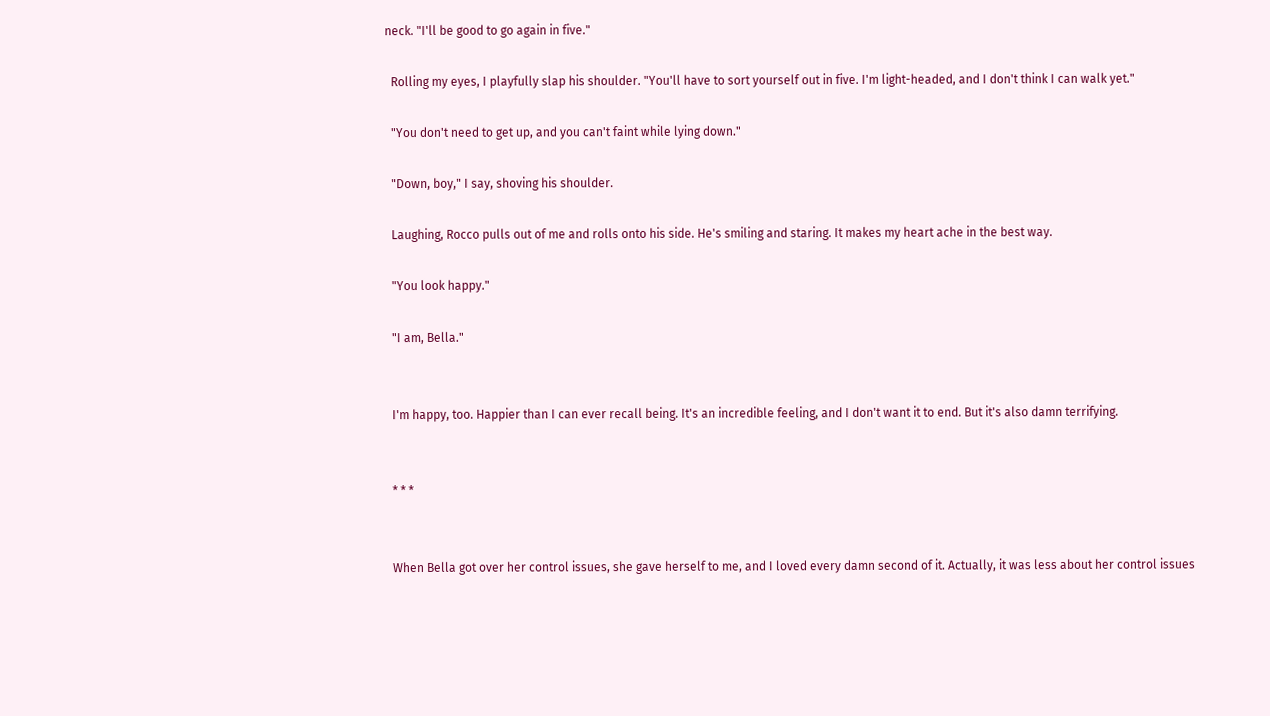neck. "I'll be good to go again in five."

  Rolling my eyes, I playfully slap his shoulder. "You'll have to sort yourself out in five. I'm light-headed, and I don't think I can walk yet."

  "You don't need to get up, and you can't faint while lying down."

  "Down, boy," I say, shoving his shoulder.

  Laughing, Rocco pulls out of me and rolls onto his side. He's smiling and staring. It makes my heart ache in the best way.

  "You look happy."

  "I am, Bella."


  I'm happy, too. Happier than I can ever recall being. It's an incredible feeling, and I don't want it to end. But it's also damn terrifying.


  * * *


  When Bella got over her control issues, she gave herself to me, and I loved every damn second of it. Actually, it was less about her control issues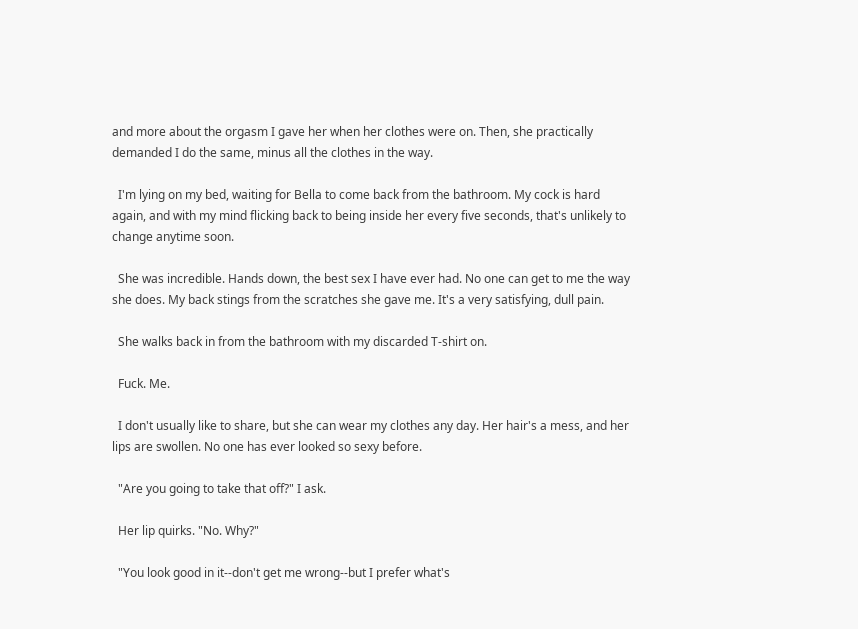and more about the orgasm I gave her when her clothes were on. Then, she practically demanded I do the same, minus all the clothes in the way.

  I'm lying on my bed, waiting for Bella to come back from the bathroom. My cock is hard again, and with my mind flicking back to being inside her every five seconds, that's unlikely to change anytime soon.

  She was incredible. Hands down, the best sex I have ever had. No one can get to me the way she does. My back stings from the scratches she gave me. It's a very satisfying, dull pain.

  She walks back in from the bathroom with my discarded T-shirt on.

  Fuck. Me.

  I don't usually like to share, but she can wear my clothes any day. Her hair's a mess, and her lips are swollen. No one has ever looked so sexy before.

  "Are you going to take that off?" I ask.

  Her lip quirks. "No. Why?"

  "You look good in it--don't get me wrong--but I prefer what's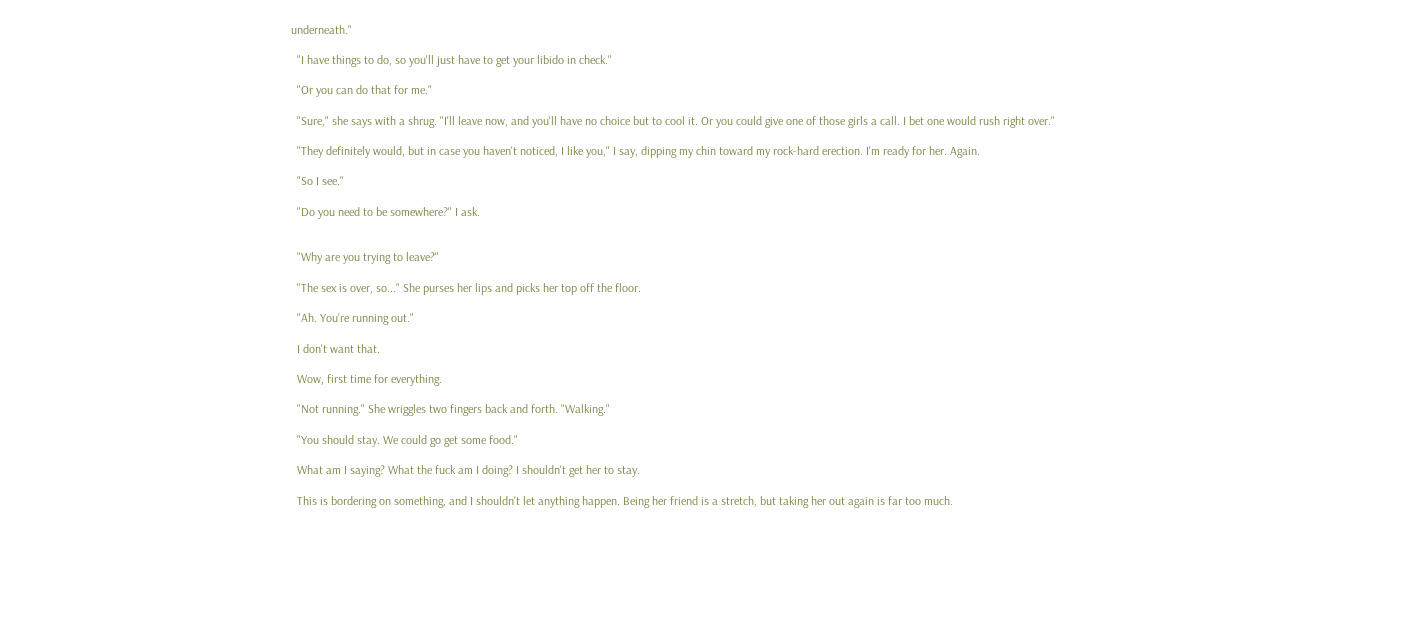underneath."

  "I have things to do, so you'll just have to get your libido in check."

  "Or you can do that for me."

  "Sure," she says with a shrug. "I'll leave now, and you'll have no choice but to cool it. Or you could give one of those girls a call. I bet one would rush right over."

  "They definitely would, but in case you haven't noticed, I like you," I say, dipping my chin toward my rock-hard erection. I'm ready for her. Again.

  "So I see."

  "Do you need to be somewhere?" I ask.


  "Why are you trying to leave?"

  "The sex is over, so..." She purses her lips and picks her top off the floor.

  "Ah. You're running out."

  I don't want that.

  Wow, first time for everything.

  "Not running." She wriggles two fingers back and forth. "Walking."

  "You should stay. We could go get some food."

  What am I saying? What the fuck am I doing? I shouldn't get her to stay.

  This is bordering on something, and I shouldn't let anything happen. Being her friend is a stretch, but taking her out again is far too much.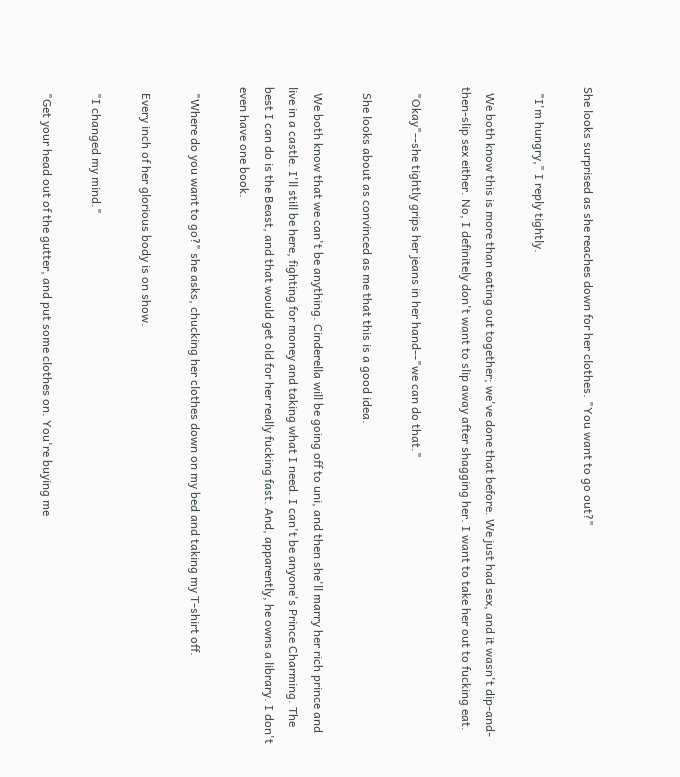She looks surprised as she reaches down for her clothes. "You want to go out?"

  "I'm hungry," I reply tightly.

  We both know this is more than eating out together; we've done that before. We just had sex, and it wasn't dip-and-then-slip sex either. No, I definitely don't want to slip away after shagging her. I want to take her out to fucking eat.

  "Okay"--she tightly grips her jeans in her hand--"we can do that."

  She looks about as convinced as me that this is a good idea.

  We both know that we can't be anything. Cinderella will be going off to uni, and then she'll marry her rich prince and live in a castle. I'll still be here, fighting for money and taking what I need. I can't be anyone's Prince Charming. The best I can do is the Beast, and that would get old for her really fucking fast. And, apparently, he owns a library. I don't even have one book.

  "Where do you want to go?" she asks, chucking her clothes down on my bed and taking my T-shirt off.

  Every inch of her glorious body is on show.

  "I changed my mind."

  "Get your head out of the gutter, and put some clothes on. You're buying me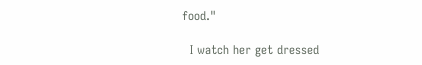food."

  I watch her get dressed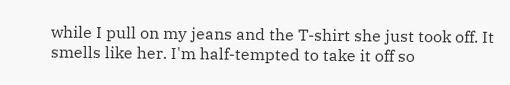while I pull on my jeans and the T-shirt she just took off. It smells like her. I'm half-tempted to take it off so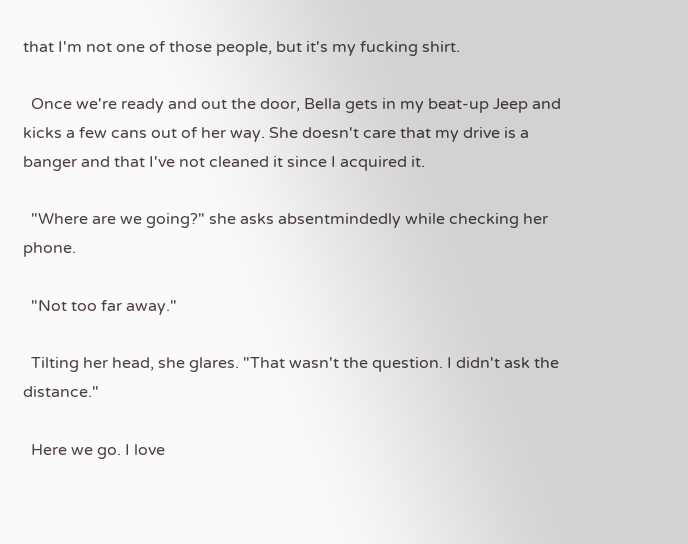that I'm not one of those people, but it's my fucking shirt.

  Once we're ready and out the door, Bella gets in my beat-up Jeep and kicks a few cans out of her way. She doesn't care that my drive is a banger and that I've not cleaned it since I acquired it.

  "Where are we going?" she asks absentmindedly while checking her phone.

  "Not too far away."

  Tilting her head, she glares. "That wasn't the question. I didn't ask the distance."

  Here we go. I love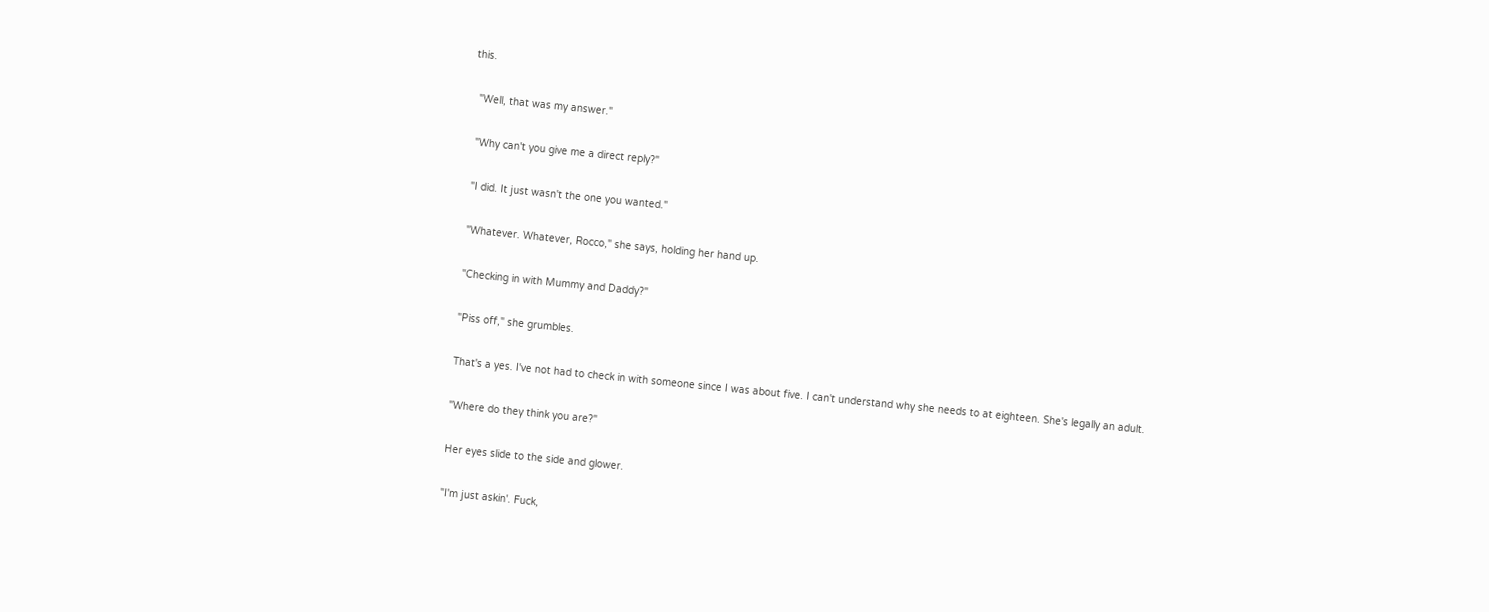this.

  "Well, that was my answer."

  "Why can't you give me a direct reply?"

  "I did. It just wasn't the one you wanted."

  "Whatever. Whatever, Rocco," she says, holding her hand up.

  "Checking in with Mummy and Daddy?"

  "Piss off," she grumbles.

  That's a yes. I've not had to check in with someone since I was about five. I can't understand why she needs to at eighteen. She's legally an adult.

  "Where do they think you are?"

  Her eyes slide to the side and glower.

  "I'm just askin'. Fuck,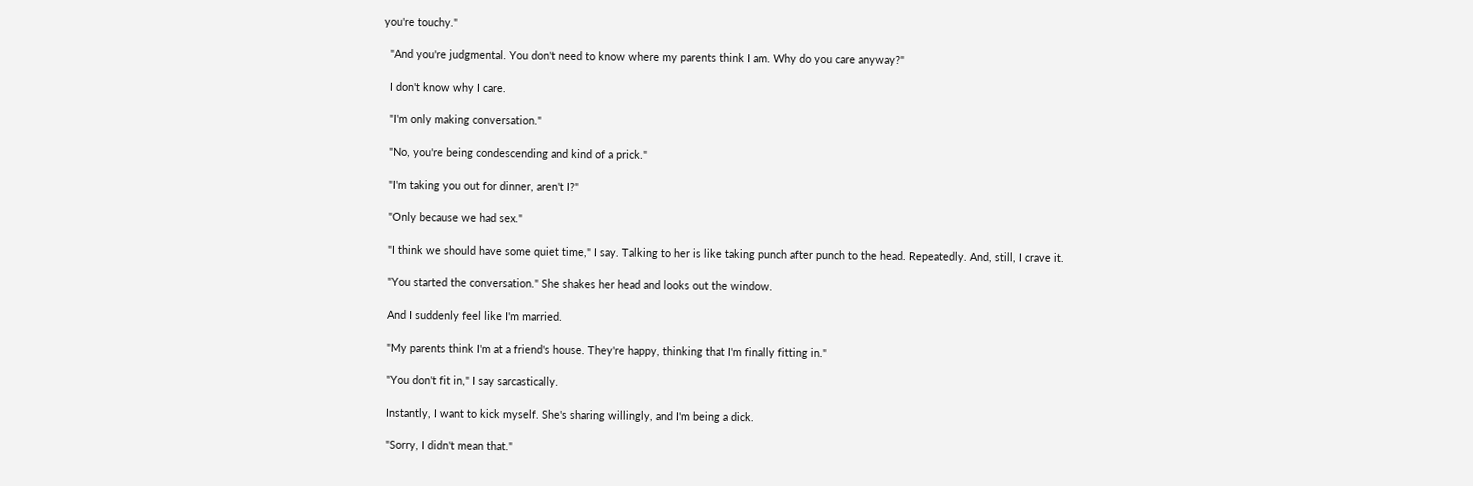you're touchy."

  "And you're judgmental. You don't need to know where my parents think I am. Why do you care anyway?"

  I don't know why I care.

  "I'm only making conversation."

  "No, you're being condescending and kind of a prick."

  "I'm taking you out for dinner, aren't I?"

  "Only because we had sex."

  "I think we should have some quiet time," I say. Talking to her is like taking punch after punch to the head. Repeatedly. And, still, I crave it.

  "You started the conversation." She shakes her head and looks out the window.

  And I suddenly feel like I'm married.

  "My parents think I'm at a friend's house. They're happy, thinking that I'm finally fitting in."

  "You don't fit in," I say sarcastically.

  Instantly, I want to kick myself. She's sharing willingly, and I'm being a dick.

  "Sorry, I didn't mean that."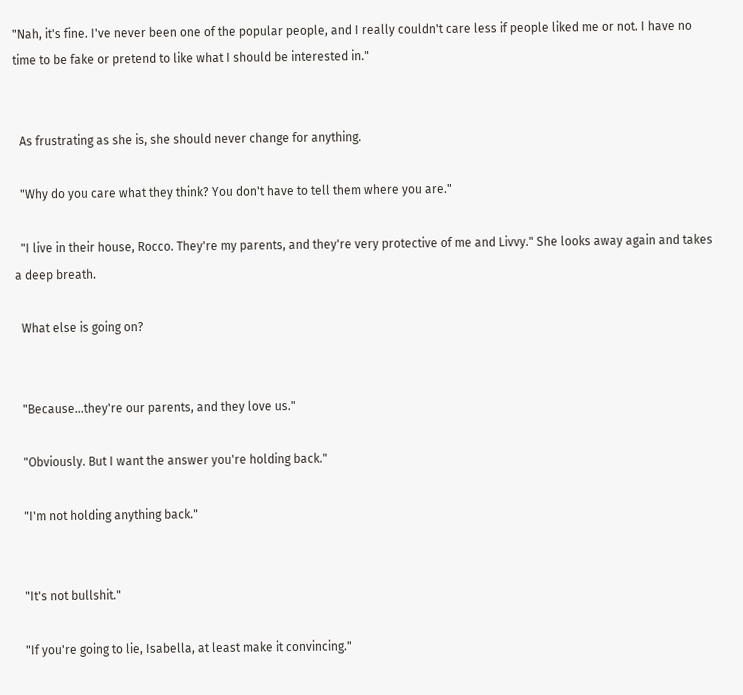"Nah, it's fine. I've never been one of the popular people, and I really couldn't care less if people liked me or not. I have no time to be fake or pretend to like what I should be interested in."


  As frustrating as she is, she should never change for anything.

  "Why do you care what they think? You don't have to tell them where you are."

  "I live in their house, Rocco. They're my parents, and they're very protective of me and Livvy." She looks away again and takes a deep breath.

  What else is going on?


  "Because...they're our parents, and they love us."

  "Obviously. But I want the answer you're holding back."

  "I'm not holding anything back."


  "It's not bullshit."

  "If you're going to lie, Isabella, at least make it convincing."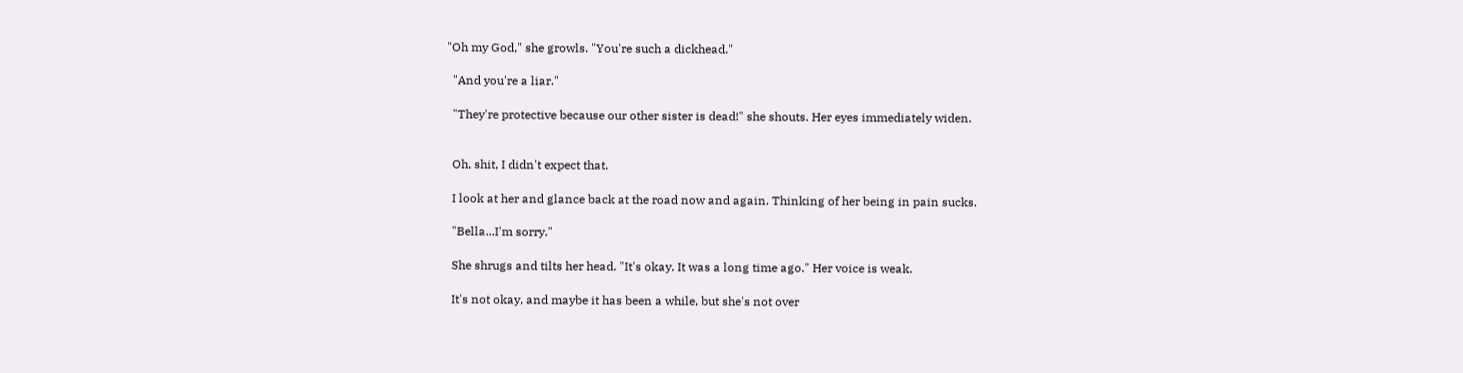"Oh my God," she growls. "You're such a dickhead."

  "And you're a liar."

  "They're protective because our other sister is dead!" she shouts. Her eyes immediately widen.


  Oh, shit, I didn't expect that.

  I look at her and glance back at the road now and again. Thinking of her being in pain sucks.

  "Bella...I'm sorry."

  She shrugs and tilts her head. "It's okay. It was a long time ago." Her voice is weak.

  It's not okay, and maybe it has been a while, but she's not over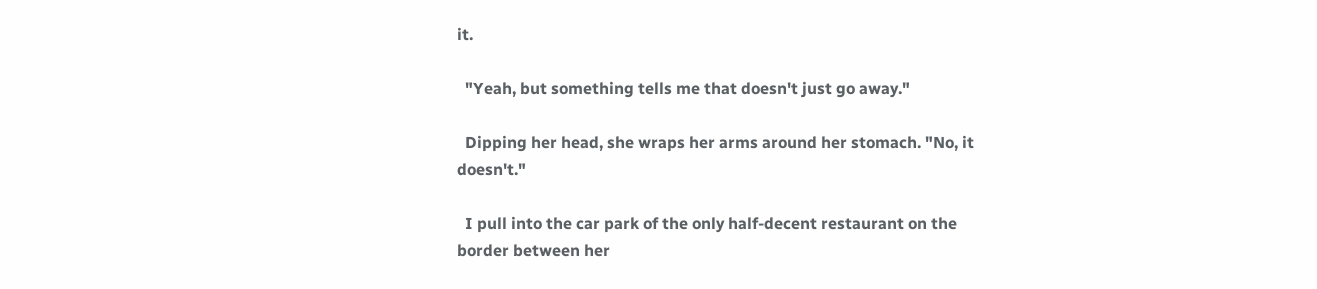it.

  "Yeah, but something tells me that doesn't just go away."

  Dipping her head, she wraps her arms around her stomach. "No, it doesn't."

  I pull into the car park of the only half-decent restaurant on the border between her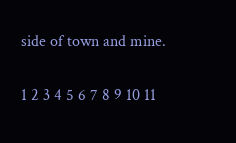side of town and mine.

1 2 3 4 5 6 7 8 9 10 11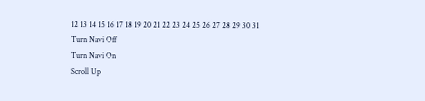12 13 14 15 16 17 18 19 20 21 22 23 24 25 26 27 28 29 30 31
Turn Navi Off
Turn Navi On
Scroll Up